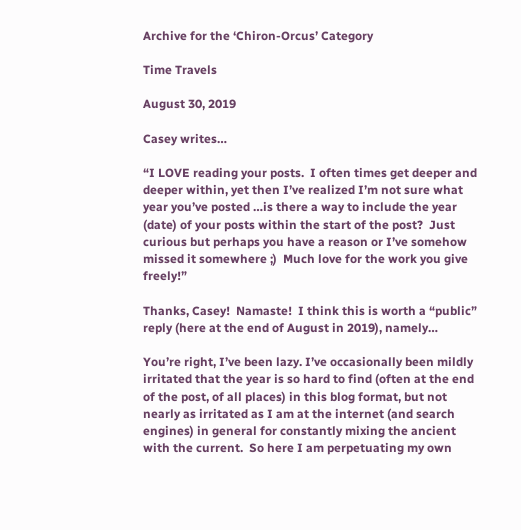Archive for the ‘Chiron-Orcus’ Category

Time Travels

August 30, 2019

Casey writes…

“I LOVE reading your posts.  I often times get deeper and deeper within, yet then I’ve realized I’m not sure what year you’ve posted …is there a way to include the year (date) of your posts within the start of the post?  Just curious but perhaps you have a reason or I’ve somehow missed it somewhere ;)  Much love for the work you give freely!”

Thanks, Casey!  Namaste!  I think this is worth a “public” reply (here at the end of August in 2019), namely…

You’re right, I’ve been lazy. I’ve occasionally been mildly irritated that the year is so hard to find (often at the end of the post, of all places) in this blog format, but not nearly as irritated as I am at the internet (and search engines) in general for constantly mixing the ancient with the current.  So here I am perpetuating my own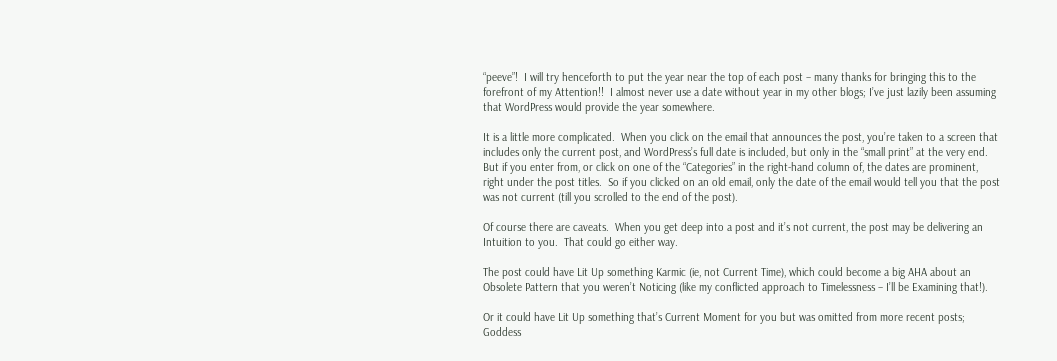“peeve”!  I will try henceforth to put the year near the top of each post – many thanks for bringing this to the forefront of my Attention!!  I almost never use a date without year in my other blogs; I’ve just lazily been assuming that WordPress would provide the year somewhere.

It is a little more complicated.  When you click on the email that announces the post, you’re taken to a screen that includes only the current post, and WordPress’s full date is included, but only in the “small print” at the very end.  But if you enter from, or click on one of the “Categories” in the right-hand column of, the dates are prominent, right under the post titles.  So if you clicked on an old email, only the date of the email would tell you that the post was not current (till you scrolled to the end of the post).

Of course there are caveats.  When you get deep into a post and it’s not current, the post may be delivering an Intuition to you.  That could go either way.

The post could have Lit Up something Karmic (ie, not Current Time), which could become a big AHA about an Obsolete Pattern that you weren’t Noticing (like my conflicted approach to Timelessness – I’ll be Examining that!).

Or it could have Lit Up something that’s Current Moment for you but was omitted from more recent posts; Goddess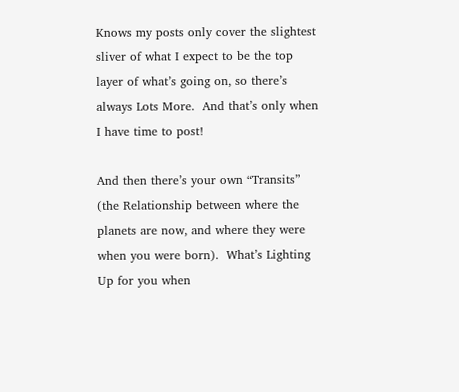Knows my posts only cover the slightest sliver of what I expect to be the top layer of what’s going on, so there’s always Lots More.  And that’s only when I have time to post!

And then there’s your own “Transits” (the Relationship between where the planets are now, and where they were when you were born).  What’s Lighting Up for you when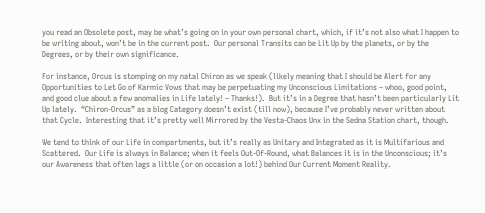you read an Obsolete post, may be what’s going on in your own personal chart, which, if it’s not also what I happen to be writing about, won’t be in the current post.  Our personal Transits can be Lit Up by the planets, or by the Degrees, or by their own significance.

For instance, Orcus is stomping on my natal Chiron as we speak (likely meaning that I should be Alert for any Opportunities to Let Go of Karmic Vows that may be perpetuating my Unconscious Limitations – whoo, good point, and good clue about a few anomalies in Life lately! – Thanks!).  But it’s in a Degree that hasn’t been particularly Lit Up lately.  “Chiron-Orcus” as a blog Category doesn’t exist (till now), because I’ve probably never written about that Cycle.  Interesting that it’s pretty well Mirrored by the Vesta-Chaos Unx in the Sedna Station chart, though.

We tend to think of our Life in compartments, but it’s really as Unitary and Integrated as it is Multifarious and Scattered.  Our Life is always in Balance; when it feels Out-Of-Round, what Balances it is in the Unconscious; it’s our Awareness that often lags a little (or on occasion a lot!) behind Our Current Moment Reality.